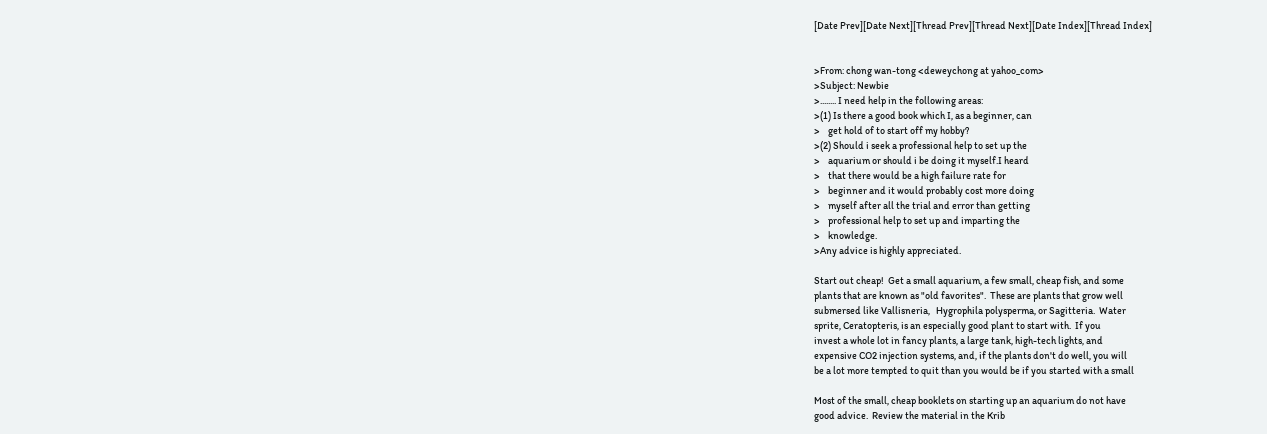[Date Prev][Date Next][Thread Prev][Thread Next][Date Index][Thread Index]


>From: chong wan-tong <deweychong at yahoo_com>
>Subject: Newbie
>........ I need help in the following areas:
>(1) Is there a good book which I, as a beginner, can
>    get hold of to start off my hobby?
>(2) Should i seek a professional help to set up the
>    aquarium or should i be doing it myself.I heard
>    that there would be a high failure rate for
>    beginner and it would probably cost more doing
>    myself after all the trial and error than getting
>    professional help to set up and imparting the
>    knowledge.
>Any advice is highly appreciated.

Start out cheap!  Get a small aquarium, a few small, cheap fish, and some
plants that are known as "old favorites".  These are plants that grow well
submersed like Vallisneria,   Hygrophila polysperma, or Sagitteria.  Water
sprite, Ceratopteris, is an especially good plant to start with.  If you
invest a whole lot in fancy plants, a large tank, high-tech lights, and
expensive CO2 injection systems, and, if the plants don't do well, you will
be a lot more tempted to quit than you would be if you started with a small

Most of the small, cheap booklets on starting up an aquarium do not have
good advice.  Review the material in the Krib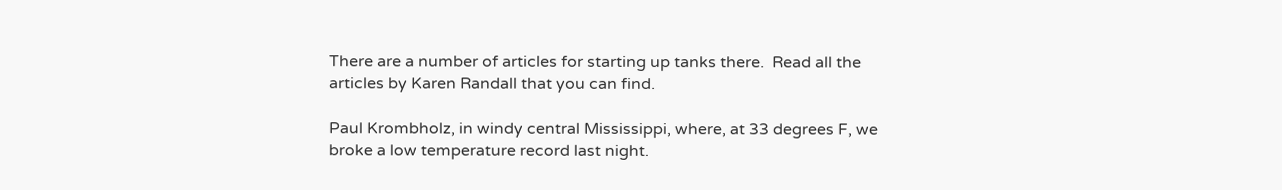There are a number of articles for starting up tanks there.  Read all the
articles by Karen Randall that you can find.

Paul Krombholz, in windy central Mississippi, where, at 33 degrees F, we
broke a low temperature record last night.